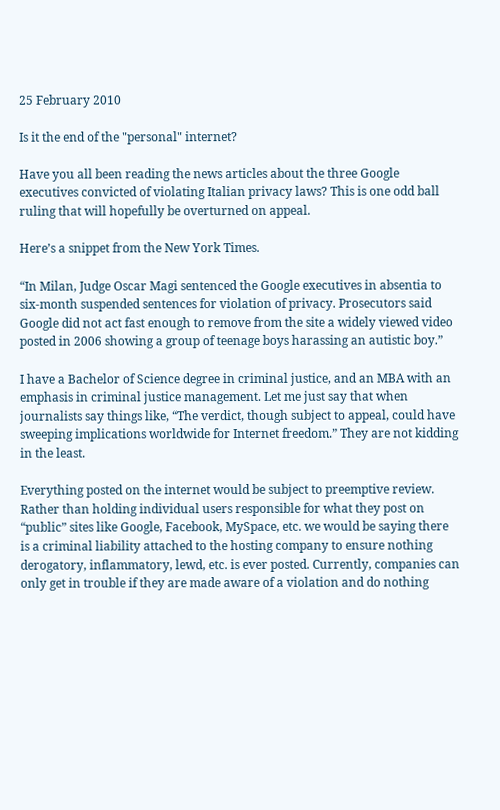25 February 2010

Is it the end of the "personal" internet?

Have you all been reading the news articles about the three Google executives convicted of violating Italian privacy laws? This is one odd ball ruling that will hopefully be overturned on appeal.

Here’s a snippet from the New York Times.

“In Milan, Judge Oscar Magi sentenced the Google executives in absentia to six-month suspended sentences for violation of privacy. Prosecutors said Google did not act fast enough to remove from the site a widely viewed video posted in 2006 showing a group of teenage boys harassing an autistic boy.”

I have a Bachelor of Science degree in criminal justice, and an MBA with an emphasis in criminal justice management. Let me just say that when journalists say things like, “The verdict, though subject to appeal, could have sweeping implications worldwide for Internet freedom.” They are not kidding in the least.

Everything posted on the internet would be subject to preemptive review. Rather than holding individual users responsible for what they post on “public” sites like Google, Facebook, MySpace, etc. we would be saying there is a criminal liability attached to the hosting company to ensure nothing derogatory, inflammatory, lewd, etc. is ever posted. Currently, companies can only get in trouble if they are made aware of a violation and do nothing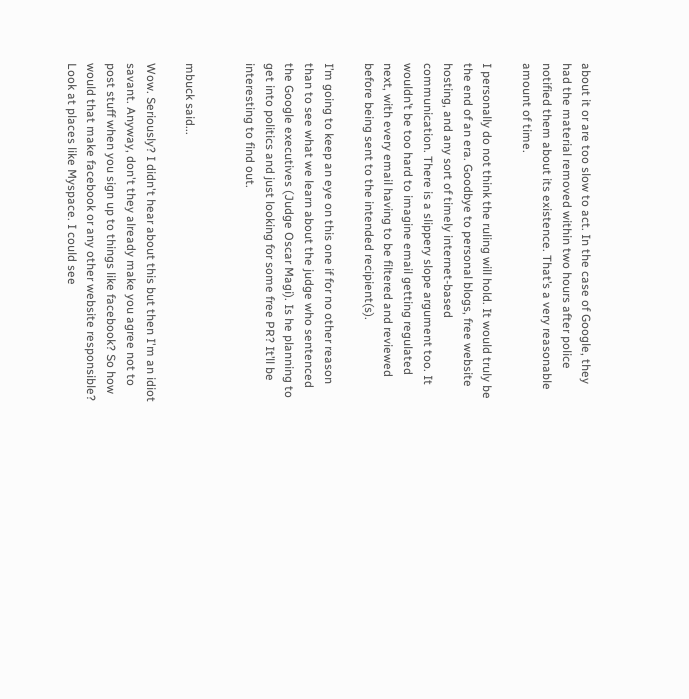about it or are too slow to act. In the case of Google, they had the material removed within two hours after police notified them about its existence. That’s a very reasonable amount of time.

I personally do not think the ruling will hold. It would truly be the end of an era. Goodbye to personal blogs, free website hosting, and any sort of timely internet-based communication. There is a slippery slope argument too. It wouldn’t be too hard to imagine email getting regulated next, with every email having to be filtered and reviewed before being sent to the intended recipient(s).

I’m going to keep an eye on this one if for no other reason than to see what we learn about the judge who sentenced the Google executives (Judge Oscar Magi). Is he planning to get into politics and just looking for some free PR? It’ll be interesting to find out.


mbuck said...

Wow. Seriously? I didn't hear about this but then I'm an idiot savant. Anyway, don't they already make you agree not to post stuff when you sign up to things like facebook? So how would that make facebook or any other website responsible? Look at places like Myspace. I could see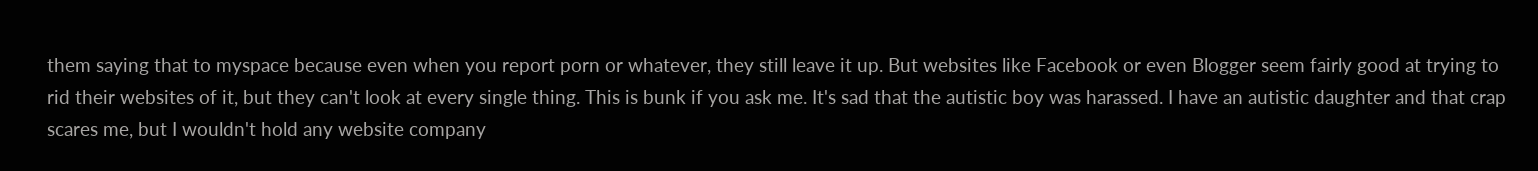them saying that to myspace because even when you report porn or whatever, they still leave it up. But websites like Facebook or even Blogger seem fairly good at trying to rid their websites of it, but they can't look at every single thing. This is bunk if you ask me. It's sad that the autistic boy was harassed. I have an autistic daughter and that crap scares me, but I wouldn't hold any website company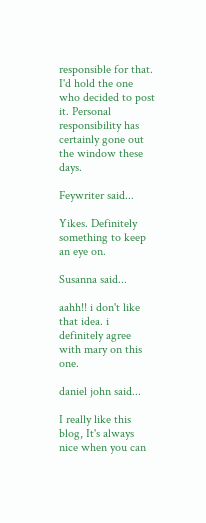responsible for that. I'd hold the one who decided to post it. Personal responsibility has certainly gone out the window these days.

Feywriter said...

Yikes. Definitely something to keep an eye on.

Susanna said...

aahh!! i don't like that idea. i definitely agree with mary on this one.

daniel john said...

I really like this blog, It's always nice when you can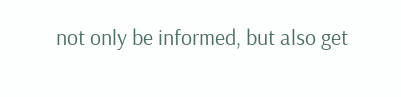not only be informed, but also get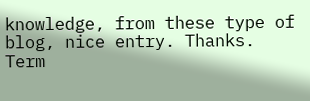knowledge, from these type of blog, nice entry. Thanks.
Term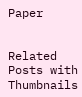Paper


Related Posts with Thumbnails